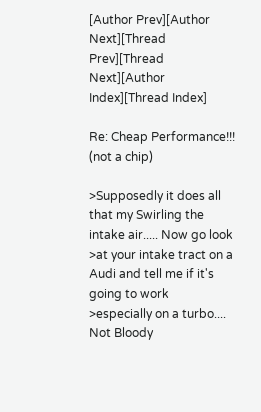[Author Prev][Author Next][Thread Prev][Thread Next][Author Index][Thread Index]

Re: Cheap Performance!!! (not a chip)

>Supposedly it does all that my Swirling the intake air..... Now go look
>at your intake tract on a Audi and tell me if it's going to work
>especially on a turbo.... Not Bloody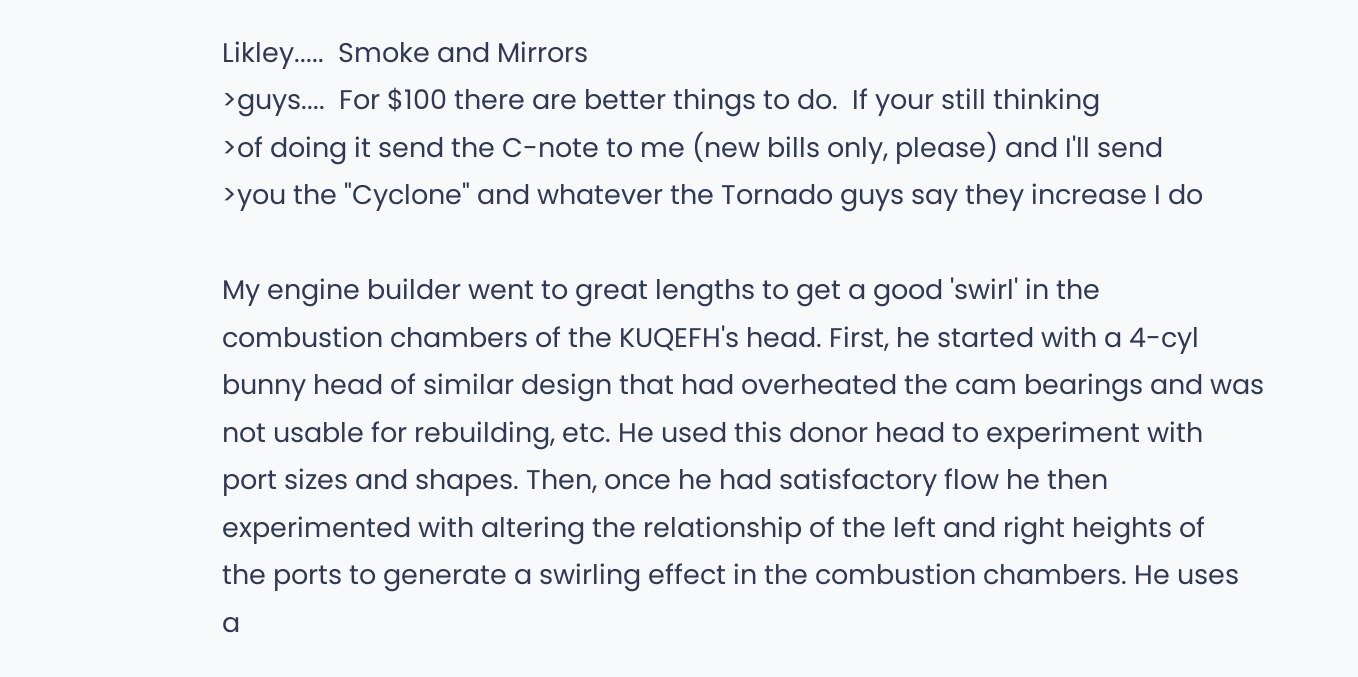Likley.....  Smoke and Mirrors
>guys....  For $100 there are better things to do.  If your still thinking
>of doing it send the C-note to me (new bills only, please) and I'll send
>you the "Cyclone" and whatever the Tornado guys say they increase I do

My engine builder went to great lengths to get a good 'swirl' in the
combustion chambers of the KUQEFH's head. First, he started with a 4-cyl
bunny head of similar design that had overheated the cam bearings and was
not usable for rebuilding, etc. He used this donor head to experiment with
port sizes and shapes. Then, once he had satisfactory flow he then
experimented with altering the relationship of the left and right heights of
the ports to generate a swirling effect in the combustion chambers. He uses
a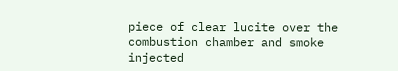piece of clear lucite over the combustion chamber and smoke injected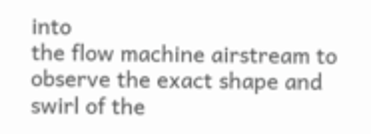into
the flow machine airstream to observe the exact shape and swirl of the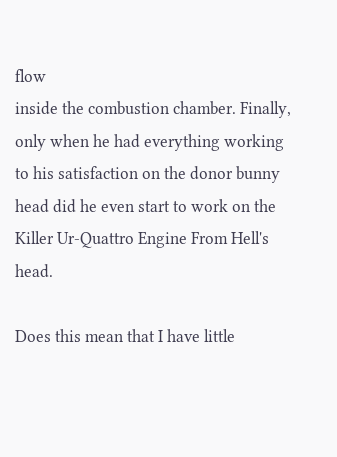flow
inside the combustion chamber. Finally, only when he had everything working
to his satisfaction on the donor bunny head did he even start to work on the
Killer Ur-Quattro Engine From Hell's head.

Does this mean that I have little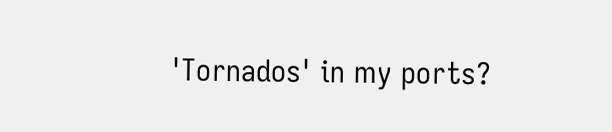'Tornados' in my ports?